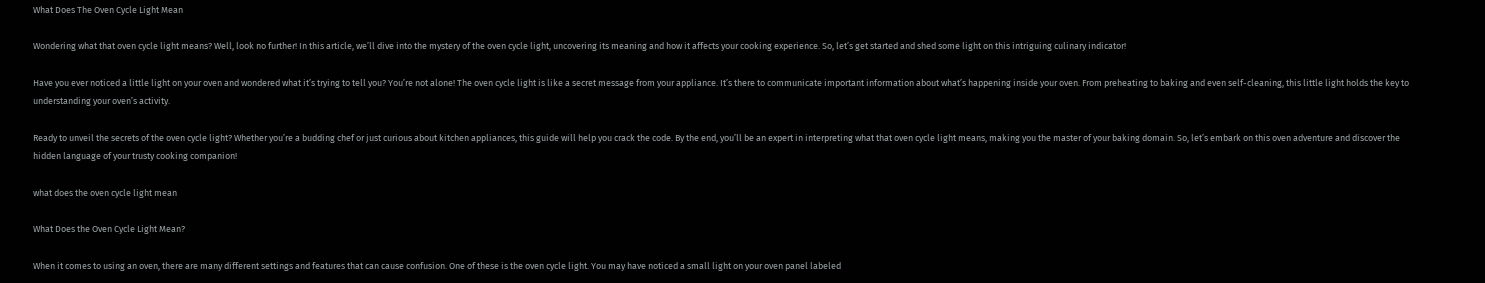What Does The Oven Cycle Light Mean

Wondering what that oven cycle light means? Well, look no further! In this article, we’ll dive into the mystery of the oven cycle light, uncovering its meaning and how it affects your cooking experience. So, let’s get started and shed some light on this intriguing culinary indicator!

Have you ever noticed a little light on your oven and wondered what it’s trying to tell you? You’re not alone! The oven cycle light is like a secret message from your appliance. It’s there to communicate important information about what’s happening inside your oven. From preheating to baking and even self-cleaning, this little light holds the key to understanding your oven’s activity.

Ready to unveil the secrets of the oven cycle light? Whether you’re a budding chef or just curious about kitchen appliances, this guide will help you crack the code. By the end, you’ll be an expert in interpreting what that oven cycle light means, making you the master of your baking domain. So, let’s embark on this oven adventure and discover the hidden language of your trusty cooking companion!

what does the oven cycle light mean

What Does the Oven Cycle Light Mean?

When it comes to using an oven, there are many different settings and features that can cause confusion. One of these is the oven cycle light. You may have noticed a small light on your oven panel labeled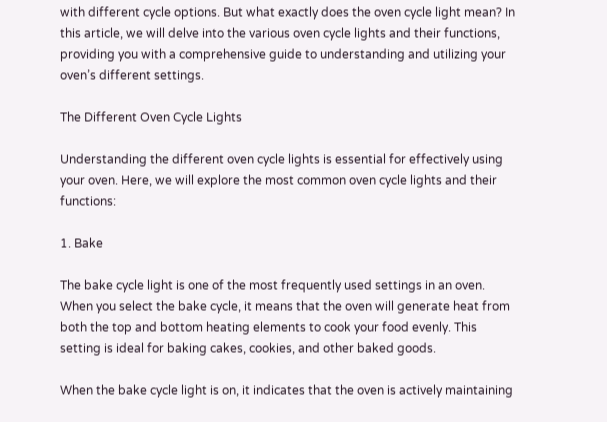with different cycle options. But what exactly does the oven cycle light mean? In this article, we will delve into the various oven cycle lights and their functions, providing you with a comprehensive guide to understanding and utilizing your oven’s different settings.

The Different Oven Cycle Lights

Understanding the different oven cycle lights is essential for effectively using your oven. Here, we will explore the most common oven cycle lights and their functions:

1. Bake

The bake cycle light is one of the most frequently used settings in an oven. When you select the bake cycle, it means that the oven will generate heat from both the top and bottom heating elements to cook your food evenly. This setting is ideal for baking cakes, cookies, and other baked goods.

When the bake cycle light is on, it indicates that the oven is actively maintaining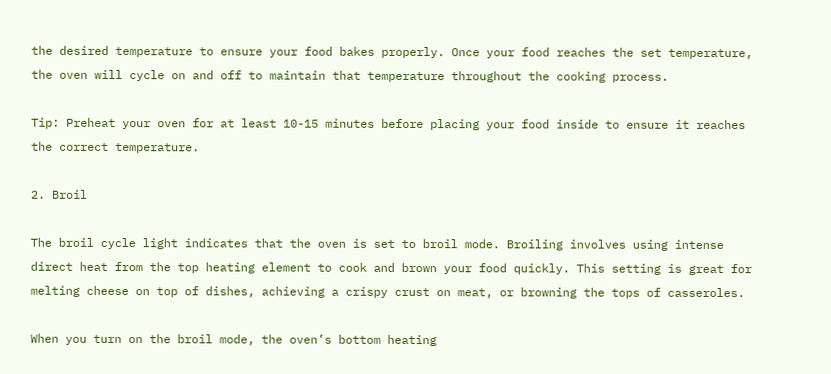the desired temperature to ensure your food bakes properly. Once your food reaches the set temperature, the oven will cycle on and off to maintain that temperature throughout the cooking process.

Tip: Preheat your oven for at least 10-15 minutes before placing your food inside to ensure it reaches the correct temperature.

2. Broil

The broil cycle light indicates that the oven is set to broil mode. Broiling involves using intense direct heat from the top heating element to cook and brown your food quickly. This setting is great for melting cheese on top of dishes, achieving a crispy crust on meat, or browning the tops of casseroles.

When you turn on the broil mode, the oven’s bottom heating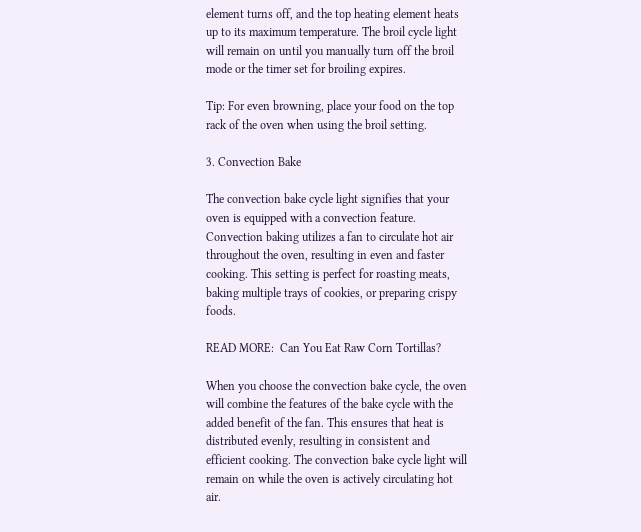element turns off, and the top heating element heats up to its maximum temperature. The broil cycle light will remain on until you manually turn off the broil mode or the timer set for broiling expires.

Tip: For even browning, place your food on the top rack of the oven when using the broil setting.

3. Convection Bake

The convection bake cycle light signifies that your oven is equipped with a convection feature. Convection baking utilizes a fan to circulate hot air throughout the oven, resulting in even and faster cooking. This setting is perfect for roasting meats, baking multiple trays of cookies, or preparing crispy foods.

READ MORE:  Can You Eat Raw Corn Tortillas?

When you choose the convection bake cycle, the oven will combine the features of the bake cycle with the added benefit of the fan. This ensures that heat is distributed evenly, resulting in consistent and efficient cooking. The convection bake cycle light will remain on while the oven is actively circulating hot air.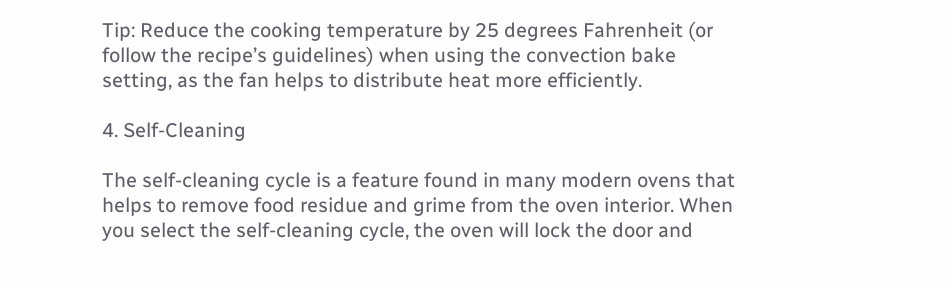Tip: Reduce the cooking temperature by 25 degrees Fahrenheit (or follow the recipe’s guidelines) when using the convection bake setting, as the fan helps to distribute heat more efficiently.

4. Self-Cleaning

The self-cleaning cycle is a feature found in many modern ovens that helps to remove food residue and grime from the oven interior. When you select the self-cleaning cycle, the oven will lock the door and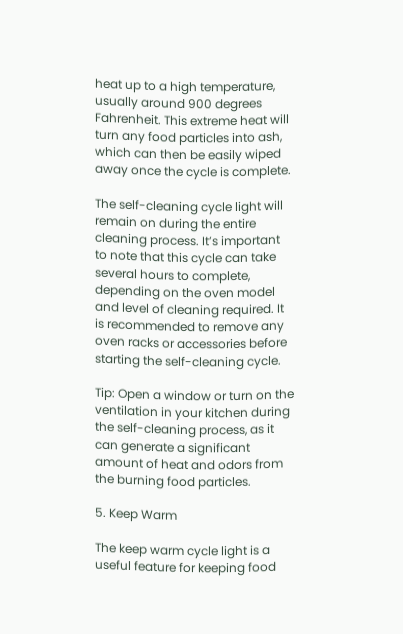heat up to a high temperature, usually around 900 degrees Fahrenheit. This extreme heat will turn any food particles into ash, which can then be easily wiped away once the cycle is complete.

The self-cleaning cycle light will remain on during the entire cleaning process. It’s important to note that this cycle can take several hours to complete, depending on the oven model and level of cleaning required. It is recommended to remove any oven racks or accessories before starting the self-cleaning cycle.

Tip: Open a window or turn on the ventilation in your kitchen during the self-cleaning process, as it can generate a significant amount of heat and odors from the burning food particles.

5. Keep Warm

The keep warm cycle light is a useful feature for keeping food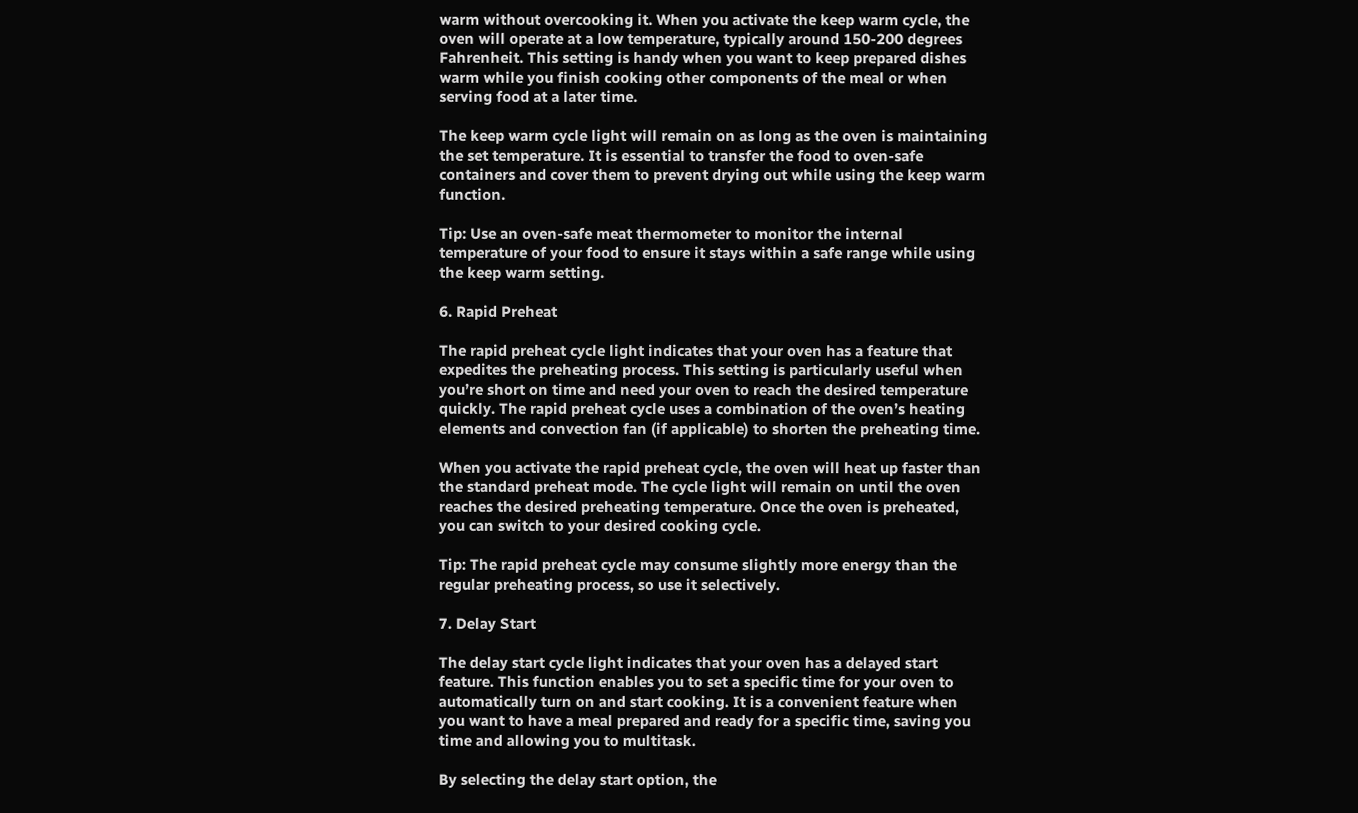warm without overcooking it. When you activate the keep warm cycle, the oven will operate at a low temperature, typically around 150-200 degrees Fahrenheit. This setting is handy when you want to keep prepared dishes warm while you finish cooking other components of the meal or when serving food at a later time.

The keep warm cycle light will remain on as long as the oven is maintaining the set temperature. It is essential to transfer the food to oven-safe containers and cover them to prevent drying out while using the keep warm function.

Tip: Use an oven-safe meat thermometer to monitor the internal temperature of your food to ensure it stays within a safe range while using the keep warm setting.

6. Rapid Preheat

The rapid preheat cycle light indicates that your oven has a feature that expedites the preheating process. This setting is particularly useful when you’re short on time and need your oven to reach the desired temperature quickly. The rapid preheat cycle uses a combination of the oven’s heating elements and convection fan (if applicable) to shorten the preheating time.

When you activate the rapid preheat cycle, the oven will heat up faster than the standard preheat mode. The cycle light will remain on until the oven reaches the desired preheating temperature. Once the oven is preheated, you can switch to your desired cooking cycle.

Tip: The rapid preheat cycle may consume slightly more energy than the regular preheating process, so use it selectively.

7. Delay Start

The delay start cycle light indicates that your oven has a delayed start feature. This function enables you to set a specific time for your oven to automatically turn on and start cooking. It is a convenient feature when you want to have a meal prepared and ready for a specific time, saving you time and allowing you to multitask.

By selecting the delay start option, the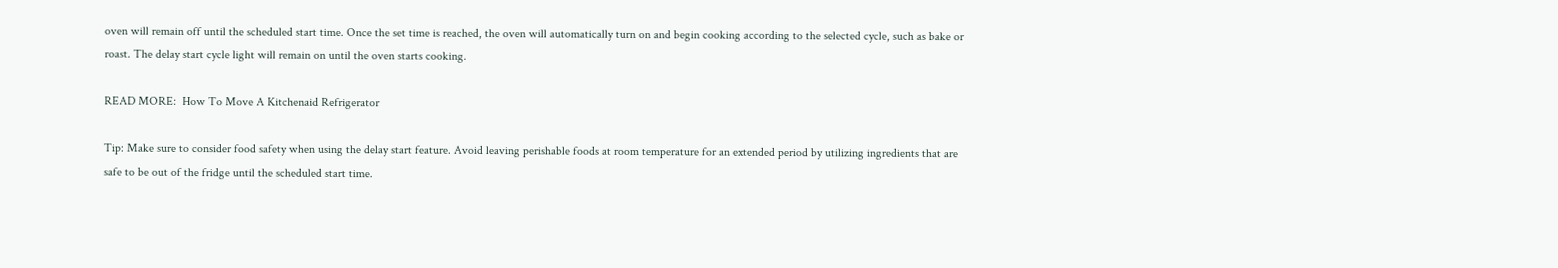oven will remain off until the scheduled start time. Once the set time is reached, the oven will automatically turn on and begin cooking according to the selected cycle, such as bake or roast. The delay start cycle light will remain on until the oven starts cooking.

READ MORE:  How To Move A Kitchenaid Refrigerator

Tip: Make sure to consider food safety when using the delay start feature. Avoid leaving perishable foods at room temperature for an extended period by utilizing ingredients that are safe to be out of the fridge until the scheduled start time.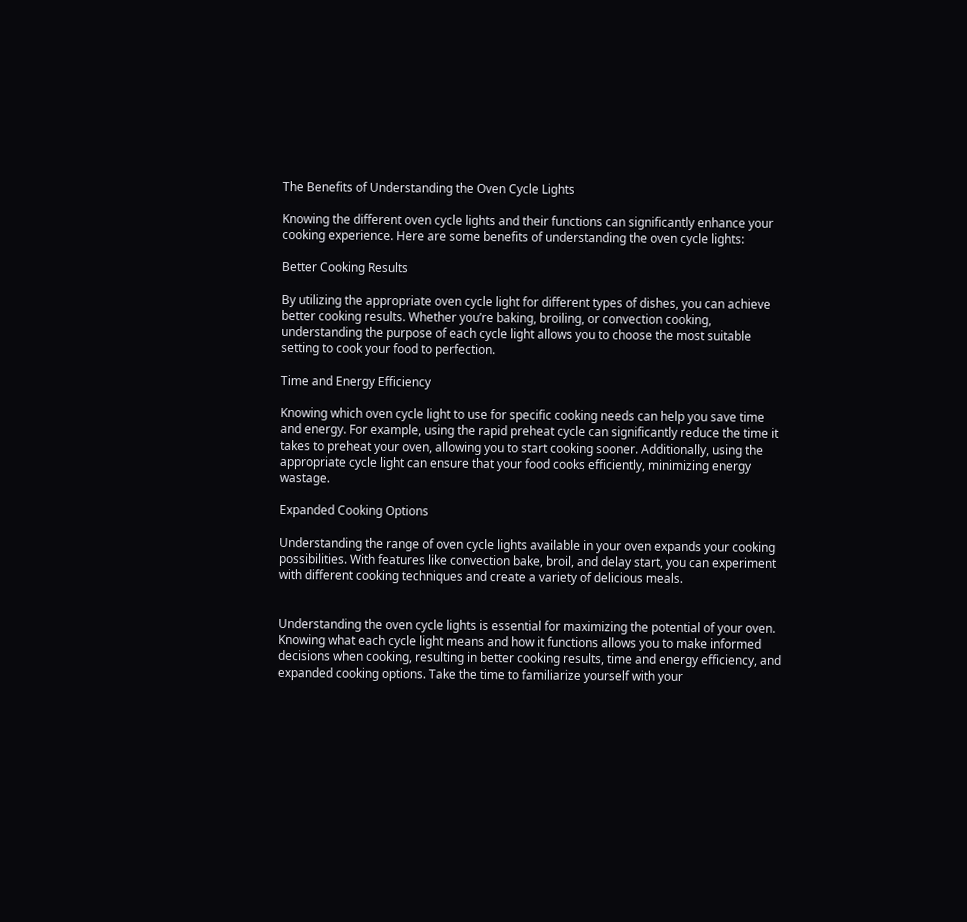The Benefits of Understanding the Oven Cycle Lights

Knowing the different oven cycle lights and their functions can significantly enhance your cooking experience. Here are some benefits of understanding the oven cycle lights:

Better Cooking Results

By utilizing the appropriate oven cycle light for different types of dishes, you can achieve better cooking results. Whether you’re baking, broiling, or convection cooking, understanding the purpose of each cycle light allows you to choose the most suitable setting to cook your food to perfection.

Time and Energy Efficiency

Knowing which oven cycle light to use for specific cooking needs can help you save time and energy. For example, using the rapid preheat cycle can significantly reduce the time it takes to preheat your oven, allowing you to start cooking sooner. Additionally, using the appropriate cycle light can ensure that your food cooks efficiently, minimizing energy wastage.

Expanded Cooking Options

Understanding the range of oven cycle lights available in your oven expands your cooking possibilities. With features like convection bake, broil, and delay start, you can experiment with different cooking techniques and create a variety of delicious meals.


Understanding the oven cycle lights is essential for maximizing the potential of your oven. Knowing what each cycle light means and how it functions allows you to make informed decisions when cooking, resulting in better cooking results, time and energy efficiency, and expanded cooking options. Take the time to familiarize yourself with your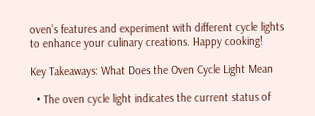oven’s features and experiment with different cycle lights to enhance your culinary creations. Happy cooking!

Key Takeaways: What Does the Oven Cycle Light Mean

  • The oven cycle light indicates the current status of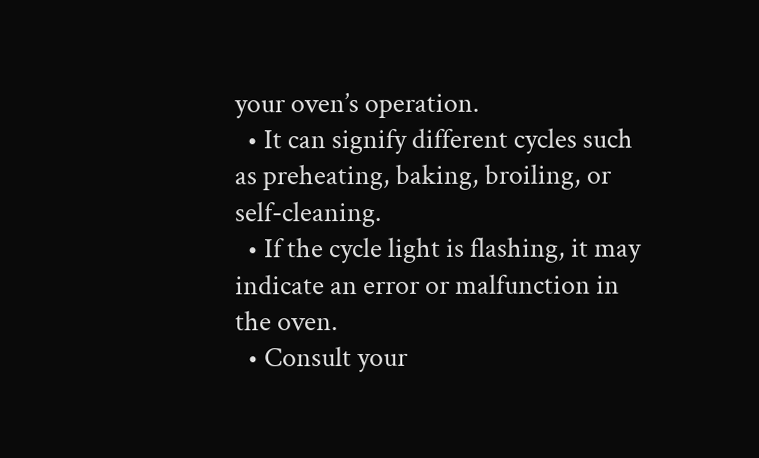your oven’s operation.
  • It can signify different cycles such as preheating, baking, broiling, or self-cleaning.
  • If the cycle light is flashing, it may indicate an error or malfunction in the oven.
  • Consult your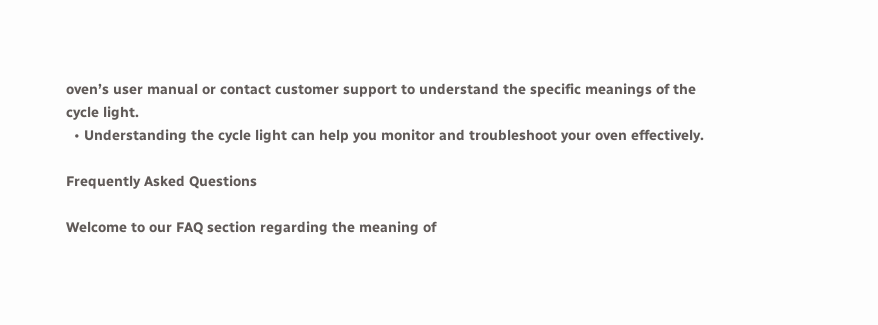oven’s user manual or contact customer support to understand the specific meanings of the cycle light.
  • Understanding the cycle light can help you monitor and troubleshoot your oven effectively.

Frequently Asked Questions

Welcome to our FAQ section regarding the meaning of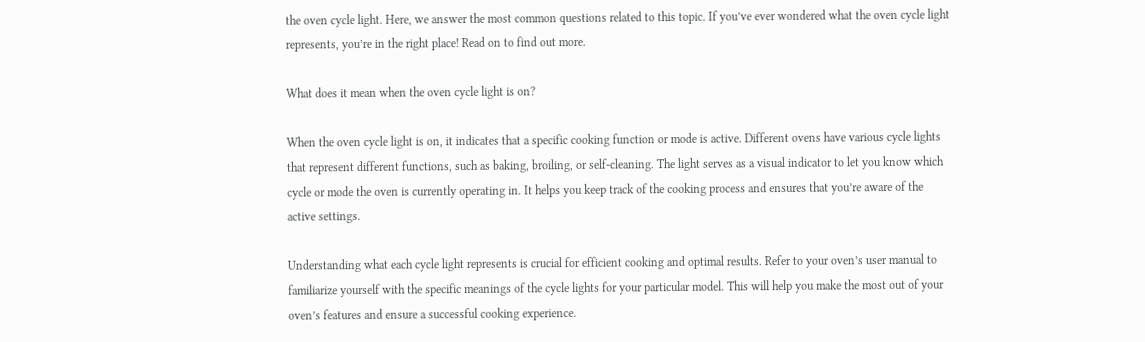the oven cycle light. Here, we answer the most common questions related to this topic. If you’ve ever wondered what the oven cycle light represents, you’re in the right place! Read on to find out more.

What does it mean when the oven cycle light is on?

When the oven cycle light is on, it indicates that a specific cooking function or mode is active. Different ovens have various cycle lights that represent different functions, such as baking, broiling, or self-cleaning. The light serves as a visual indicator to let you know which cycle or mode the oven is currently operating in. It helps you keep track of the cooking process and ensures that you’re aware of the active settings.

Understanding what each cycle light represents is crucial for efficient cooking and optimal results. Refer to your oven’s user manual to familiarize yourself with the specific meanings of the cycle lights for your particular model. This will help you make the most out of your oven’s features and ensure a successful cooking experience.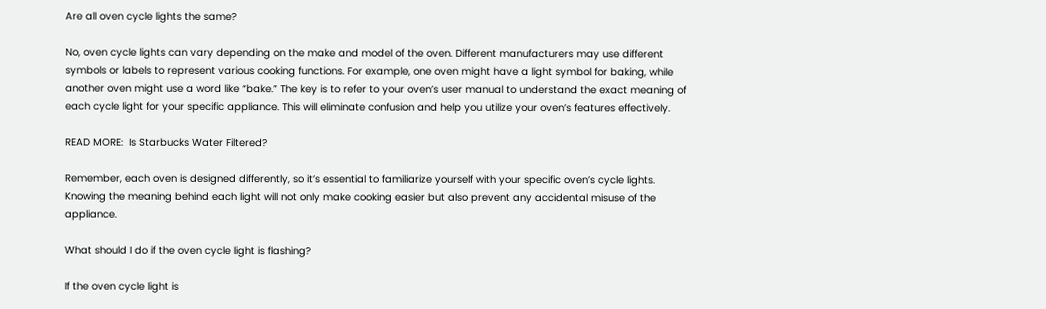Are all oven cycle lights the same?

No, oven cycle lights can vary depending on the make and model of the oven. Different manufacturers may use different symbols or labels to represent various cooking functions. For example, one oven might have a light symbol for baking, while another oven might use a word like “bake.” The key is to refer to your oven’s user manual to understand the exact meaning of each cycle light for your specific appliance. This will eliminate confusion and help you utilize your oven’s features effectively.

READ MORE:  Is Starbucks Water Filtered?

Remember, each oven is designed differently, so it’s essential to familiarize yourself with your specific oven’s cycle lights. Knowing the meaning behind each light will not only make cooking easier but also prevent any accidental misuse of the appliance.

What should I do if the oven cycle light is flashing?

If the oven cycle light is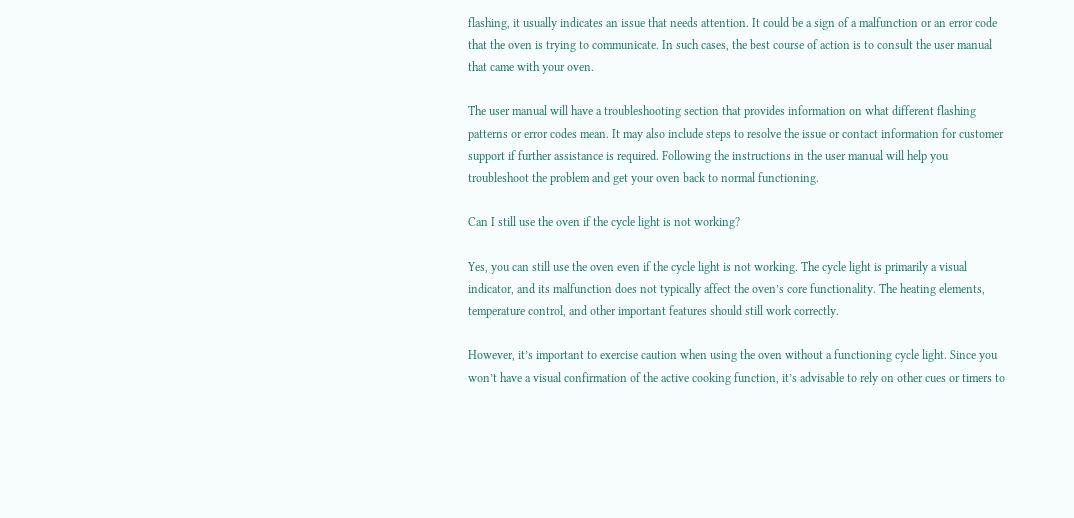flashing, it usually indicates an issue that needs attention. It could be a sign of a malfunction or an error code that the oven is trying to communicate. In such cases, the best course of action is to consult the user manual that came with your oven.

The user manual will have a troubleshooting section that provides information on what different flashing patterns or error codes mean. It may also include steps to resolve the issue or contact information for customer support if further assistance is required. Following the instructions in the user manual will help you troubleshoot the problem and get your oven back to normal functioning.

Can I still use the oven if the cycle light is not working?

Yes, you can still use the oven even if the cycle light is not working. The cycle light is primarily a visual indicator, and its malfunction does not typically affect the oven’s core functionality. The heating elements, temperature control, and other important features should still work correctly.

However, it’s important to exercise caution when using the oven without a functioning cycle light. Since you won’t have a visual confirmation of the active cooking function, it’s advisable to rely on other cues or timers to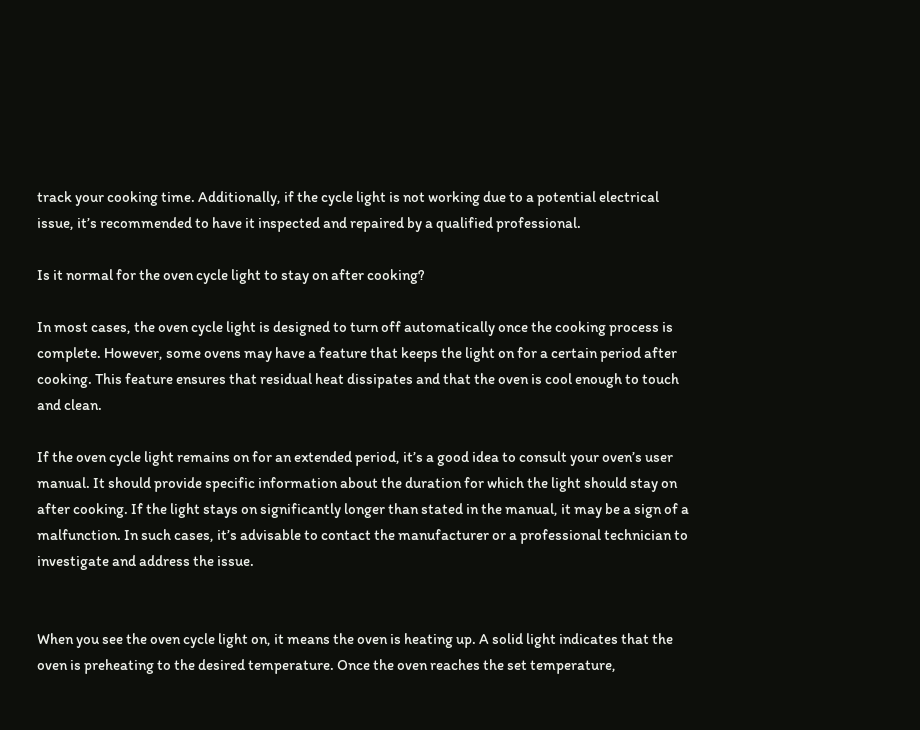track your cooking time. Additionally, if the cycle light is not working due to a potential electrical issue, it’s recommended to have it inspected and repaired by a qualified professional.

Is it normal for the oven cycle light to stay on after cooking?

In most cases, the oven cycle light is designed to turn off automatically once the cooking process is complete. However, some ovens may have a feature that keeps the light on for a certain period after cooking. This feature ensures that residual heat dissipates and that the oven is cool enough to touch and clean.

If the oven cycle light remains on for an extended period, it’s a good idea to consult your oven’s user manual. It should provide specific information about the duration for which the light should stay on after cooking. If the light stays on significantly longer than stated in the manual, it may be a sign of a malfunction. In such cases, it’s advisable to contact the manufacturer or a professional technician to investigate and address the issue.


When you see the oven cycle light on, it means the oven is heating up. A solid light indicates that the oven is preheating to the desired temperature. Once the oven reaches the set temperature,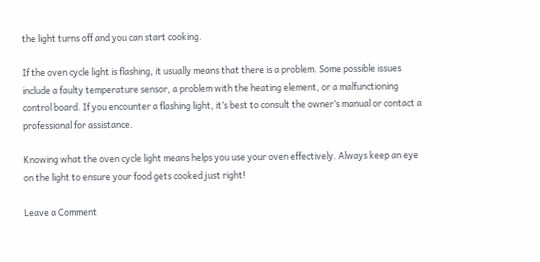the light turns off and you can start cooking.

If the oven cycle light is flashing, it usually means that there is a problem. Some possible issues include a faulty temperature sensor, a problem with the heating element, or a malfunctioning control board. If you encounter a flashing light, it’s best to consult the owner’s manual or contact a professional for assistance.

Knowing what the oven cycle light means helps you use your oven effectively. Always keep an eye on the light to ensure your food gets cooked just right!

Leave a Comment